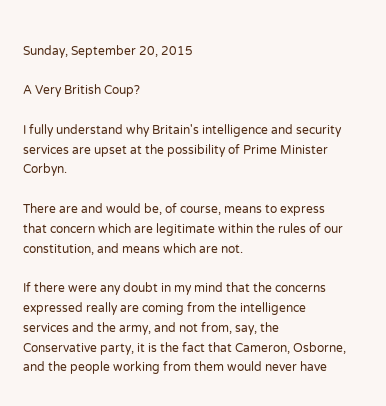Sunday, September 20, 2015

A Very British Coup?

I fully understand why Britain's intelligence and security services are upset at the possibility of Prime Minister Corbyn.

There are and would be, of course, means to express that concern which are legitimate within the rules of our constitution, and means which are not.

If there were any doubt in my mind that the concerns expressed really are coming from the intelligence services and the army, and not from, say, the Conservative party, it is the fact that Cameron, Osborne, and the people working from them would never have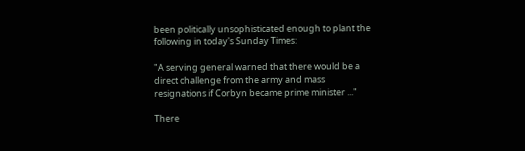been politically unsophisticated enough to plant the following in today's Sunday Times:

"A serving general warned that there would be a direct challenge from the army and mass resignations if Corbyn became prime minister ..."

There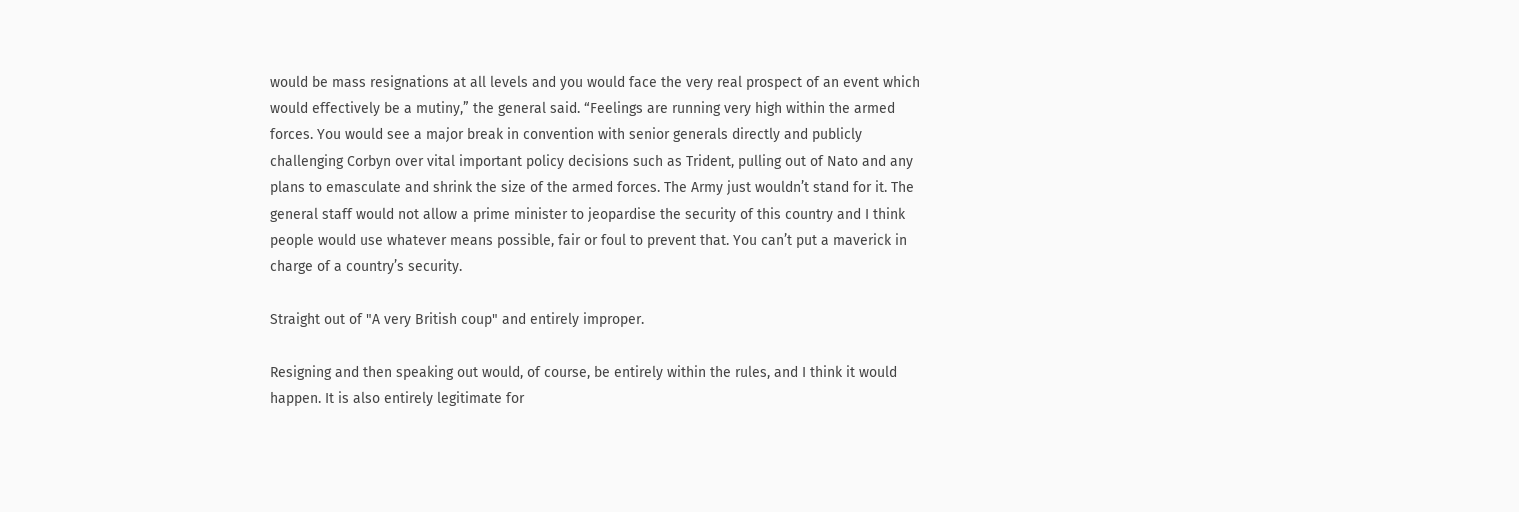would be mass resignations at all levels and you would face the very real prospect of an event which would effectively be a mutiny,” the general said. “Feelings are running very high within the armed forces. You would see a major break in convention with senior generals directly and publicly challenging Corbyn over vital important policy decisions such as Trident, pulling out of Nato and any plans to emasculate and shrink the size of the armed forces. The Army just wouldn’t stand for it. The general staff would not allow a prime minister to jeopardise the security of this country and I think people would use whatever means possible, fair or foul to prevent that. You can’t put a maverick in charge of a country’s security.

Straight out of "A very British coup" and entirely improper.

Resigning and then speaking out would, of course, be entirely within the rules, and I think it would happen. It is also entirely legitimate for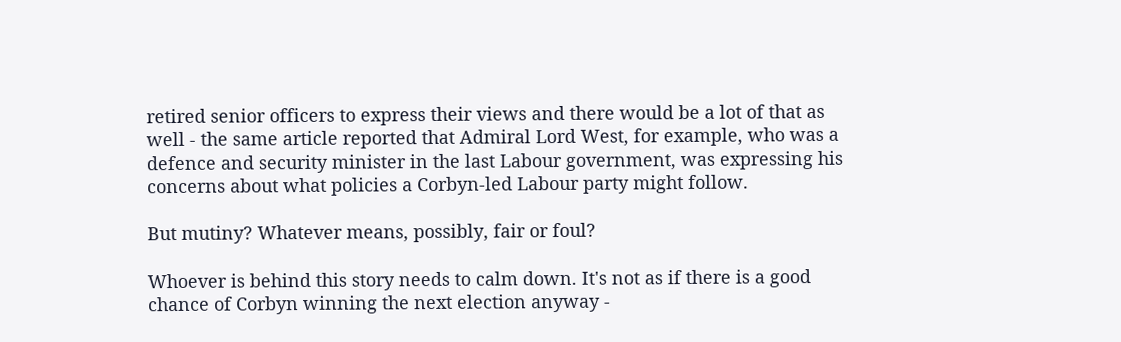retired senior officers to express their views and there would be a lot of that as well - the same article reported that Admiral Lord West, for example, who was a defence and security minister in the last Labour government, was expressing his concerns about what policies a Corbyn-led Labour party might follow.

But mutiny? Whatever means, possibly, fair or foul?

Whoever is behind this story needs to calm down. It's not as if there is a good chance of Corbyn winning the next election anyway -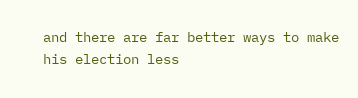and there are far better ways to make his election less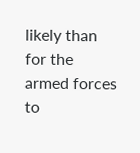likely than for the armed forces to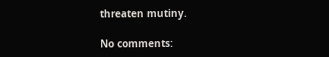threaten mutiny.

No comments: